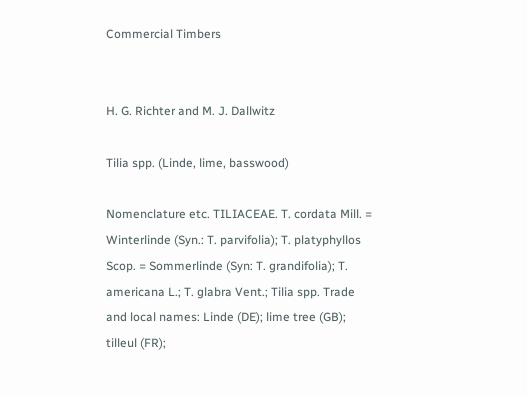Commercial Timbers


H. G. Richter and M. J. Dallwitz

Tilia spp. (Linde, lime, basswood)

Nomenclature etc. TILIACEAE. T. cordata Mill. = Winterlinde (Syn.: T. parvifolia); T. platyphyllos Scop. = Sommerlinde (Syn: T. grandifolia); T. americana L.; T. glabra Vent.; Tilia spp. Trade and local names: Linde (DE); lime tree (GB); tilleul (FR);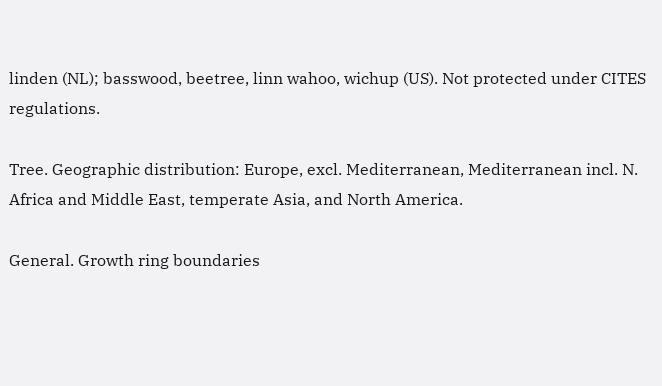linden (NL); basswood, beetree, linn wahoo, wichup (US). Not protected under CITES regulations.

Tree. Geographic distribution: Europe, excl. Mediterranean, Mediterranean incl. N. Africa and Middle East, temperate Asia, and North America.

General. Growth ring boundaries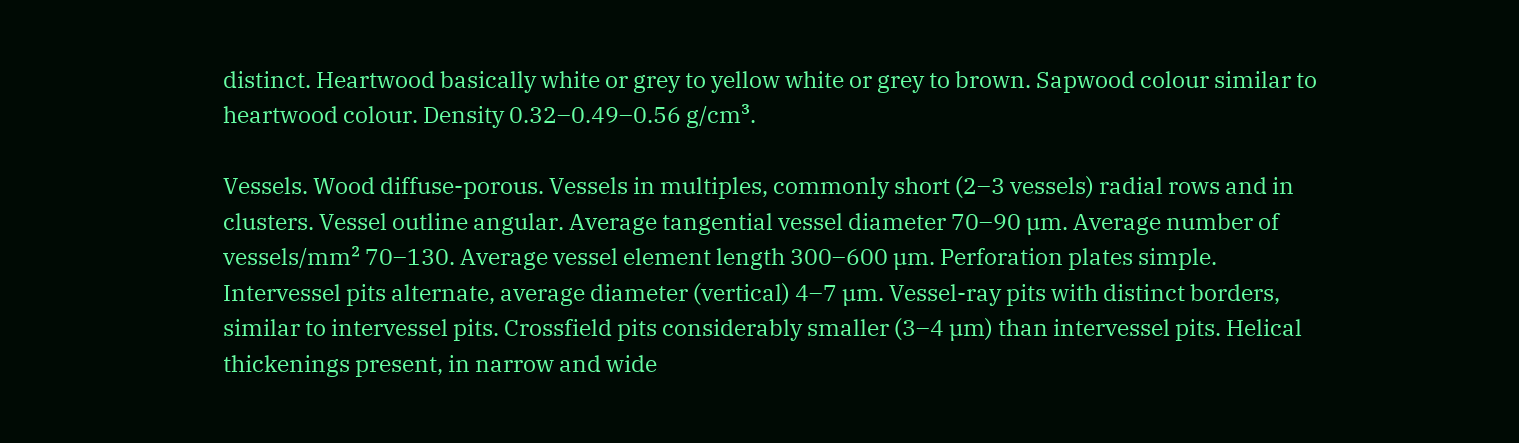distinct. Heartwood basically white or grey to yellow white or grey to brown. Sapwood colour similar to heartwood colour. Density 0.32–0.49–0.56 g/cm³.

Vessels. Wood diffuse-porous. Vessels in multiples, commonly short (2–3 vessels) radial rows and in clusters. Vessel outline angular. Average tangential vessel diameter 70–90 µm. Average number of vessels/mm² 70–130. Average vessel element length 300–600 µm. Perforation plates simple. Intervessel pits alternate, average diameter (vertical) 4–7 µm. Vessel-ray pits with distinct borders, similar to intervessel pits. Crossfield pits considerably smaller (3–4 µm) than intervessel pits. Helical thickenings present, in narrow and wide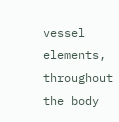vessel elements, throughout the body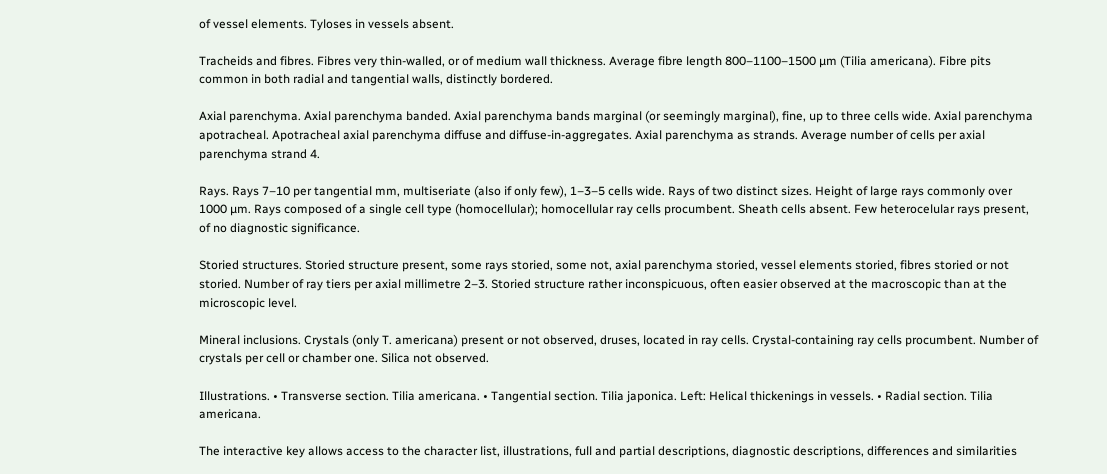of vessel elements. Tyloses in vessels absent.

Tracheids and fibres. Fibres very thin-walled, or of medium wall thickness. Average fibre length 800–1100–1500 µm (Tilia americana). Fibre pits common in both radial and tangential walls, distinctly bordered.

Axial parenchyma. Axial parenchyma banded. Axial parenchyma bands marginal (or seemingly marginal), fine, up to three cells wide. Axial parenchyma apotracheal. Apotracheal axial parenchyma diffuse and diffuse-in-aggregates. Axial parenchyma as strands. Average number of cells per axial parenchyma strand 4.

Rays. Rays 7–10 per tangential mm, multiseriate (also if only few), 1–3–5 cells wide. Rays of two distinct sizes. Height of large rays commonly over 1000 µm. Rays composed of a single cell type (homocellular); homocellular ray cells procumbent. Sheath cells absent. Few heterocelular rays present, of no diagnostic significance.

Storied structures. Storied structure present, some rays storied, some not, axial parenchyma storied, vessel elements storied, fibres storied or not storied. Number of ray tiers per axial millimetre 2–3. Storied structure rather inconspicuous, often easier observed at the macroscopic than at the microscopic level.

Mineral inclusions. Crystals (only T. americana) present or not observed, druses, located in ray cells. Crystal-containing ray cells procumbent. Number of crystals per cell or chamber one. Silica not observed.

Illustrations. • Transverse section. Tilia americana. • Tangential section. Tilia japonica. Left: Helical thickenings in vessels. • Radial section. Tilia americana.

The interactive key allows access to the character list, illustrations, full and partial descriptions, diagnostic descriptions, differences and similarities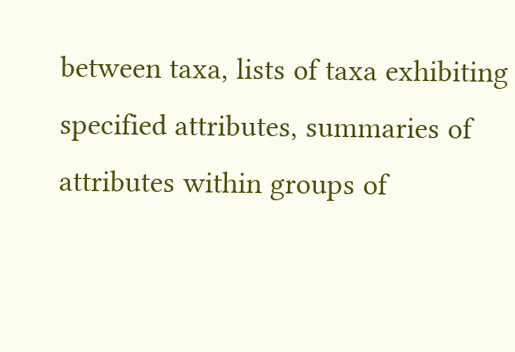between taxa, lists of taxa exhibiting specified attributes, summaries of attributes within groups of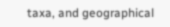taxa, and geographical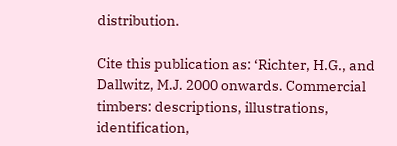distribution.

Cite this publication as: ‘Richter, H.G., and Dallwitz, M.J. 2000 onwards. Commercial timbers: descriptions, illustrations, identification,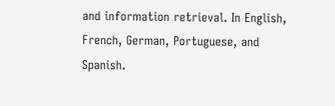and information retrieval. In English, French, German, Portuguese, and Spanish.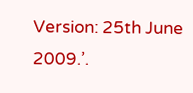Version: 25th June 2009.’.